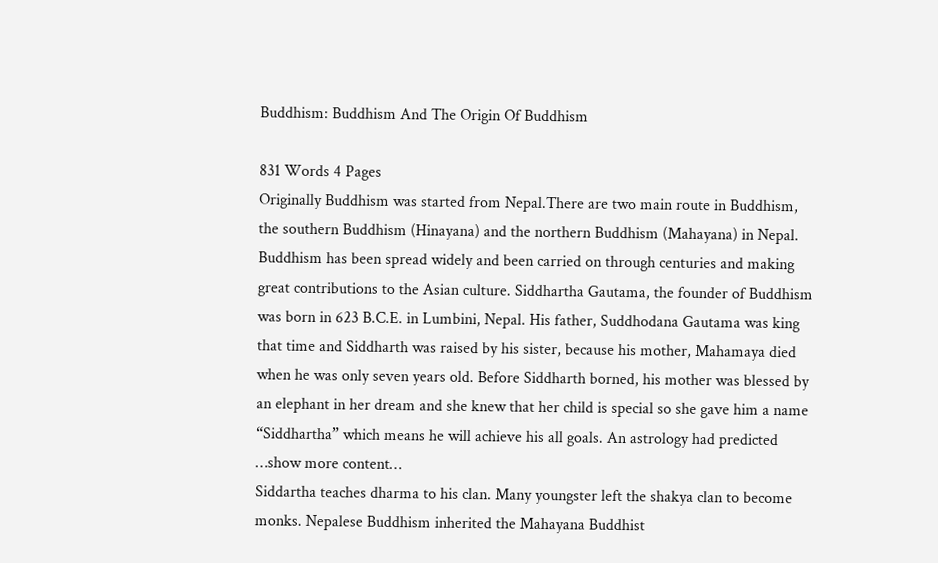Buddhism: Buddhism And The Origin Of Buddhism

831 Words 4 Pages
Originally Buddhism was started from Nepal.There are two main route in Buddhism, the southern Buddhism (Hinayana) and the northern Buddhism (Mahayana) in Nepal. Buddhism has been spread widely and been carried on through centuries and making great contributions to the Asian culture. Siddhartha Gautama, the founder of Buddhism was born in 623 B.C.E. in Lumbini, Nepal. His father, Suddhodana Gautama was king that time and Siddharth was raised by his sister, because his mother, Mahamaya died when he was only seven years old. Before Siddharth borned, his mother was blessed by an elephant in her dream and she knew that her child is special so she gave him a name “Siddhartha” which means he will achieve his all goals. An astrology had predicted …show more content…
Siddartha teaches dharma to his clan. Many youngster left the shakya clan to become monks. Nepalese Buddhism inherited the Mahayana Buddhist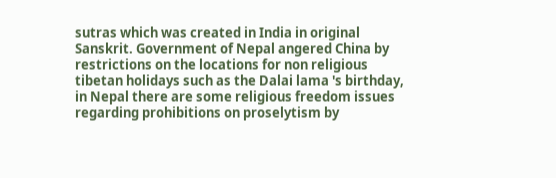sutras which was created in India in original Sanskrit. Government of Nepal angered China by restrictions on the locations for non religious tibetan holidays such as the Dalai lama 's birthday, in Nepal there are some religious freedom issues regarding prohibitions on proselytism by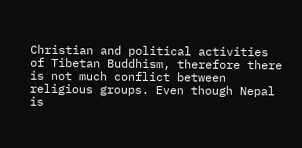Christian and political activities of Tibetan Buddhism, therefore there is not much conflict between religious groups. Even though Nepal is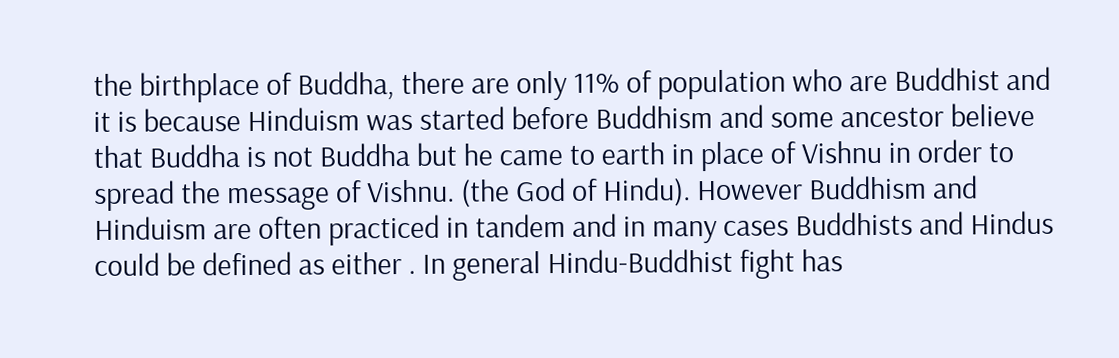the birthplace of Buddha, there are only 11% of population who are Buddhist and it is because Hinduism was started before Buddhism and some ancestor believe that Buddha is not Buddha but he came to earth in place of Vishnu in order to spread the message of Vishnu. (the God of Hindu). However Buddhism and Hinduism are often practiced in tandem and in many cases Buddhists and Hindus could be defined as either . In general Hindu-Buddhist fight has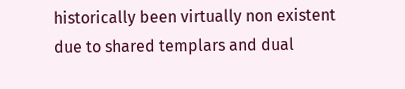historically been virtually non existent due to shared templars and dual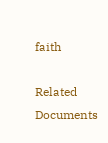faith

Related Documents